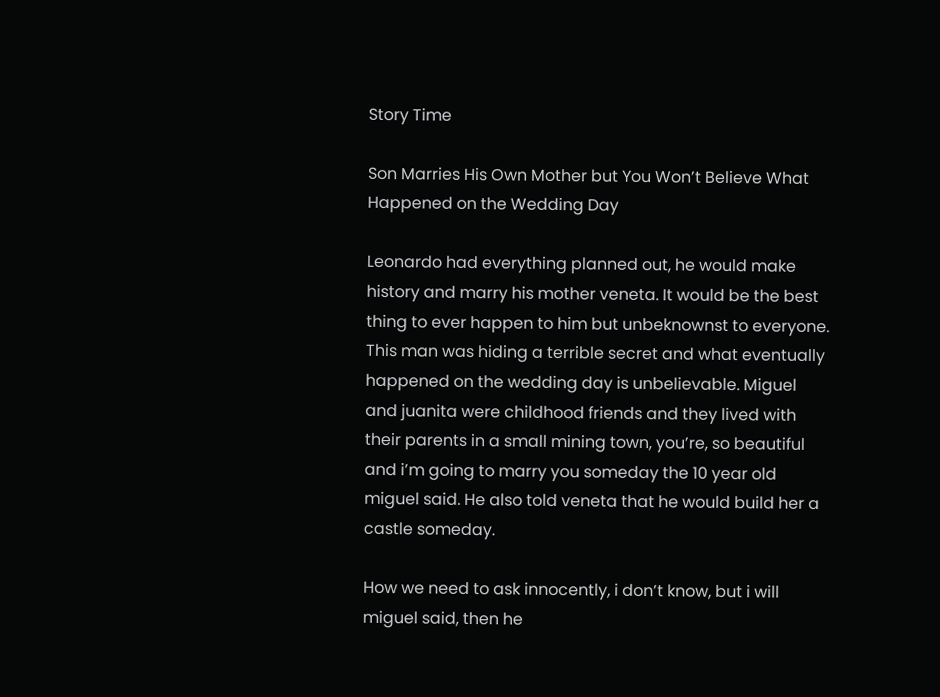Story Time

Son Marries His Own Mother but You Won’t Believe What Happened on the Wedding Day

Leonardo had everything planned out, he would make history and marry his mother veneta. It would be the best thing to ever happen to him but unbeknownst to everyone. This man was hiding a terrible secret and what eventually happened on the wedding day is unbelievable. Miguel and juanita were childhood friends and they lived with their parents in a small mining town, you’re, so beautiful and i’m going to marry you someday the 10 year old miguel said. He also told veneta that he would build her a castle someday.

How we need to ask innocently, i don’t know, but i will miguel said, then he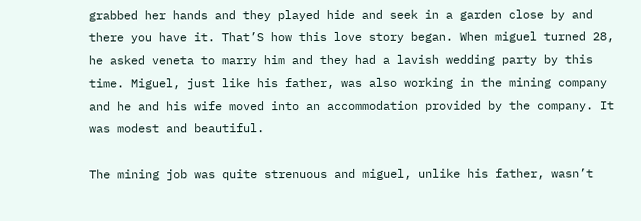grabbed her hands and they played hide and seek in a garden close by and there you have it. That’S how this love story began. When miguel turned 28, he asked veneta to marry him and they had a lavish wedding party by this time. Miguel, just like his father, was also working in the mining company and he and his wife moved into an accommodation provided by the company. It was modest and beautiful.

The mining job was quite strenuous and miguel, unlike his father, wasn’t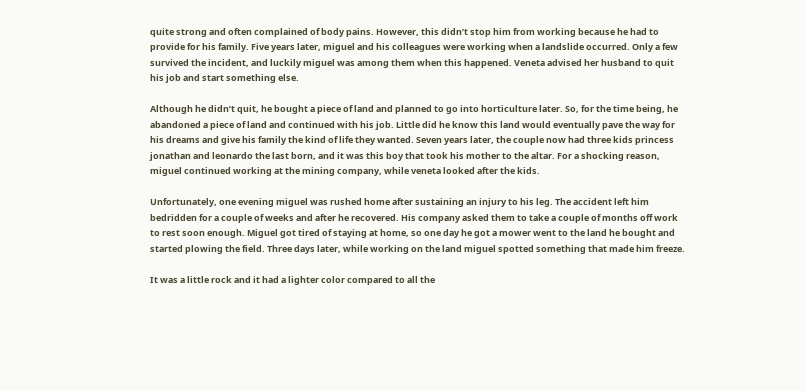quite strong and often complained of body pains. However, this didn’t stop him from working because he had to provide for his family. Five years later, miguel and his colleagues were working when a landslide occurred. Only a few survived the incident, and luckily miguel was among them when this happened. Veneta advised her husband to quit his job and start something else.

Although he didn’t quit, he bought a piece of land and planned to go into horticulture later. So, for the time being, he abandoned a piece of land and continued with his job. Little did he know this land would eventually pave the way for his dreams and give his family the kind of life they wanted. Seven years later, the couple now had three kids princess jonathan and leonardo the last born, and it was this boy that took his mother to the altar. For a shocking reason, miguel continued working at the mining company, while veneta looked after the kids.

Unfortunately, one evening miguel was rushed home after sustaining an injury to his leg. The accident left him bedridden for a couple of weeks and after he recovered. His company asked them to take a couple of months off work to rest soon enough. Miguel got tired of staying at home, so one day he got a mower went to the land he bought and started plowing the field. Three days later, while working on the land miguel spotted something that made him freeze.

It was a little rock and it had a lighter color compared to all the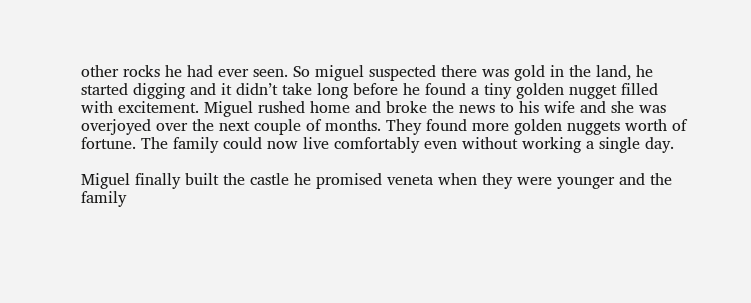other rocks he had ever seen. So miguel suspected there was gold in the land, he started digging and it didn’t take long before he found a tiny golden nugget filled with excitement. Miguel rushed home and broke the news to his wife and she was overjoyed over the next couple of months. They found more golden nuggets worth of fortune. The family could now live comfortably even without working a single day.

Miguel finally built the castle he promised veneta when they were younger and the family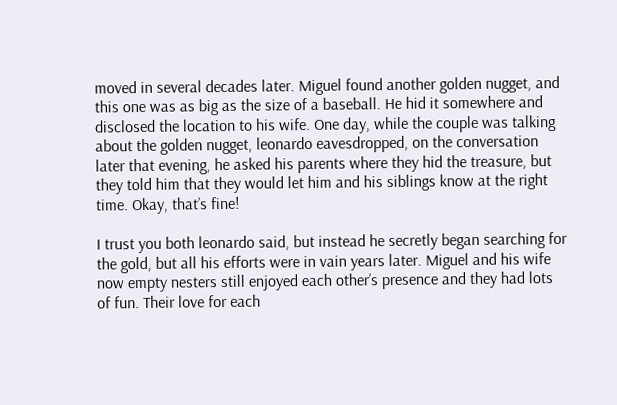moved in several decades later. Miguel found another golden nugget, and this one was as big as the size of a baseball. He hid it somewhere and disclosed the location to his wife. One day, while the couple was talking about the golden nugget, leonardo eavesdropped, on the conversation later that evening, he asked his parents where they hid the treasure, but they told him that they would let him and his siblings know at the right time. Okay, that’s fine!

I trust you both leonardo said, but instead he secretly began searching for the gold, but all his efforts were in vain years later. Miguel and his wife now empty nesters still enjoyed each other’s presence and they had lots of fun. Their love for each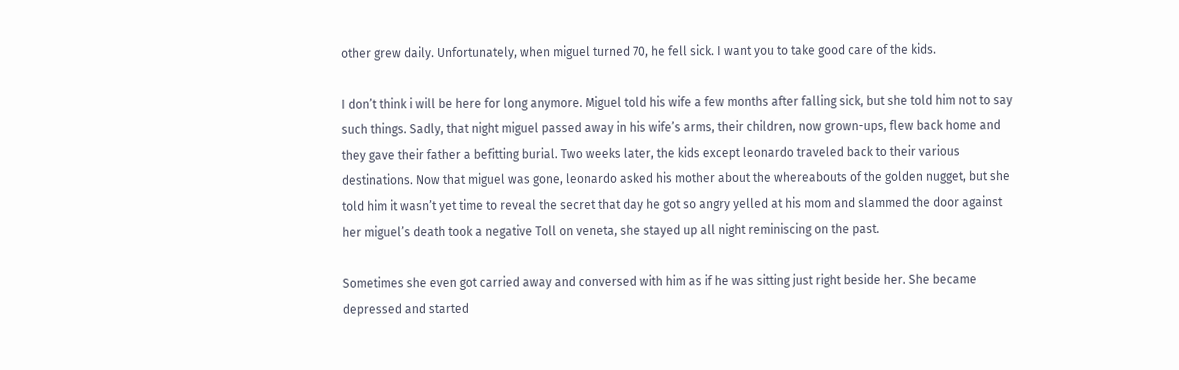other grew daily. Unfortunately, when miguel turned 70, he fell sick. I want you to take good care of the kids.

I don’t think i will be here for long anymore. Miguel told his wife a few months after falling sick, but she told him not to say such things. Sadly, that night miguel passed away in his wife’s arms, their children, now grown-ups, flew back home and they gave their father a befitting burial. Two weeks later, the kids except leonardo traveled back to their various destinations. Now that miguel was gone, leonardo asked his mother about the whereabouts of the golden nugget, but she told him it wasn’t yet time to reveal the secret that day he got so angry yelled at his mom and slammed the door against her miguel’s death took a negative Toll on veneta, she stayed up all night reminiscing on the past.

Sometimes she even got carried away and conversed with him as if he was sitting just right beside her. She became depressed and started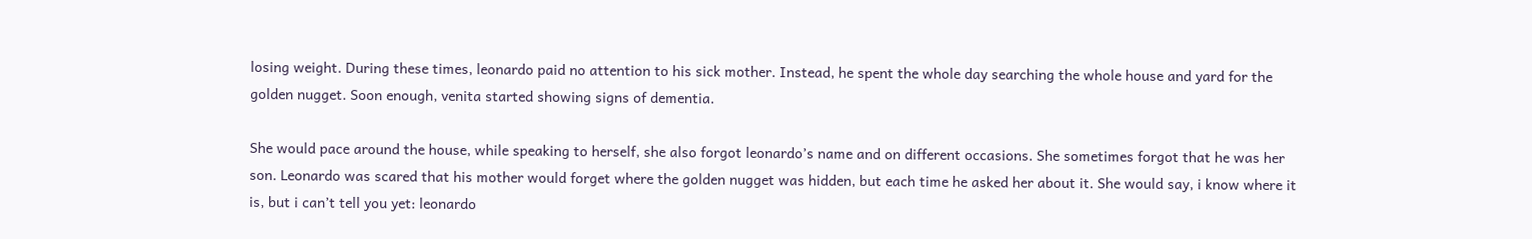losing weight. During these times, leonardo paid no attention to his sick mother. Instead, he spent the whole day searching the whole house and yard for the golden nugget. Soon enough, venita started showing signs of dementia.

She would pace around the house, while speaking to herself, she also forgot leonardo’s name and on different occasions. She sometimes forgot that he was her son. Leonardo was scared that his mother would forget where the golden nugget was hidden, but each time he asked her about it. She would say, i know where it is, but i can’t tell you yet: leonardo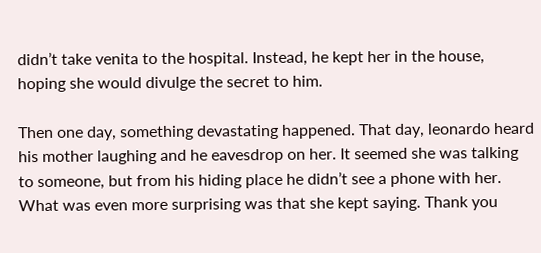didn’t take venita to the hospital. Instead, he kept her in the house, hoping she would divulge the secret to him.

Then one day, something devastating happened. That day, leonardo heard his mother laughing and he eavesdrop on her. It seemed she was talking to someone, but from his hiding place he didn’t see a phone with her. What was even more surprising was that she kept saying. Thank you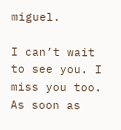miguel.

I can’t wait to see you. I miss you too. As soon as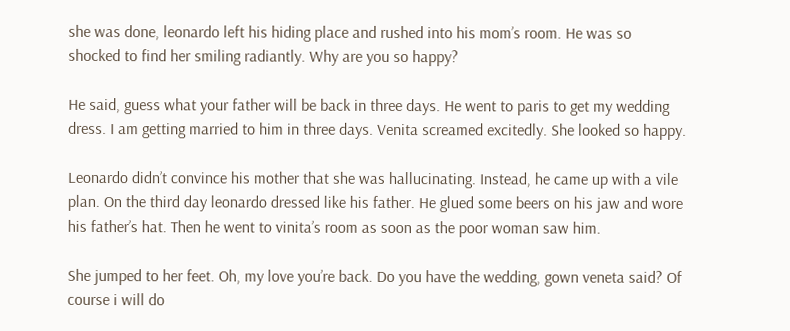she was done, leonardo left his hiding place and rushed into his mom’s room. He was so shocked to find her smiling radiantly. Why are you so happy?

He said, guess what your father will be back in three days. He went to paris to get my wedding dress. I am getting married to him in three days. Venita screamed excitedly. She looked so happy.

Leonardo didn’t convince his mother that she was hallucinating. Instead, he came up with a vile plan. On the third day leonardo dressed like his father. He glued some beers on his jaw and wore his father’s hat. Then he went to vinita’s room as soon as the poor woman saw him.

She jumped to her feet. Oh, my love you’re back. Do you have the wedding, gown veneta said? Of course i will do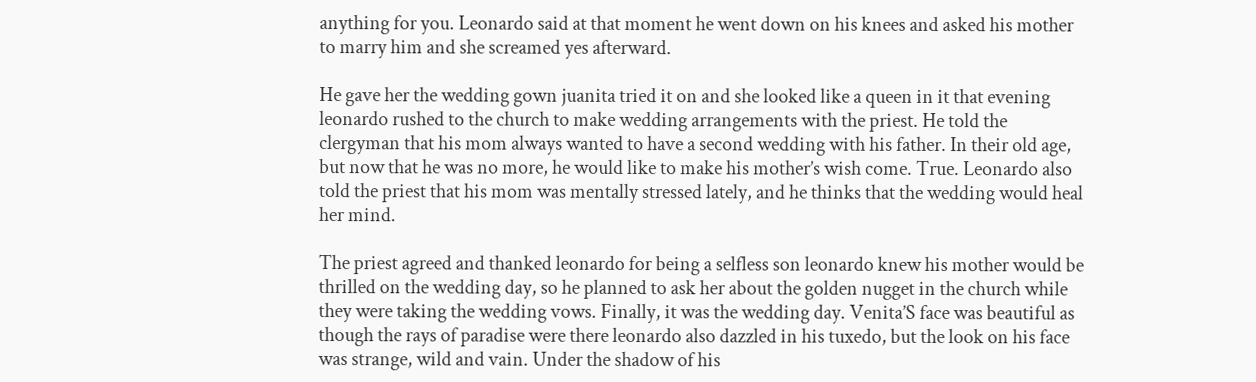anything for you. Leonardo said at that moment he went down on his knees and asked his mother to marry him and she screamed yes afterward.

He gave her the wedding gown juanita tried it on and she looked like a queen in it that evening leonardo rushed to the church to make wedding arrangements with the priest. He told the clergyman that his mom always wanted to have a second wedding with his father. In their old age, but now that he was no more, he would like to make his mother’s wish come. True. Leonardo also told the priest that his mom was mentally stressed lately, and he thinks that the wedding would heal her mind.

The priest agreed and thanked leonardo for being a selfless son leonardo knew his mother would be thrilled on the wedding day, so he planned to ask her about the golden nugget in the church while they were taking the wedding vows. Finally, it was the wedding day. Venita’S face was beautiful as though the rays of paradise were there leonardo also dazzled in his tuxedo, but the look on his face was strange, wild and vain. Under the shadow of his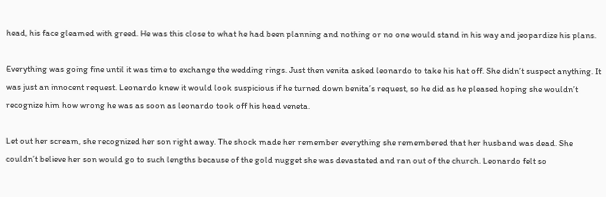head, his face gleamed with greed. He was this close to what he had been planning and nothing or no one would stand in his way and jeopardize his plans.

Everything was going fine until it was time to exchange the wedding rings. Just then venita asked leonardo to take his hat off. She didn’t suspect anything. It was just an innocent request. Leonardo knew it would look suspicious if he turned down benita’s request, so he did as he pleased hoping she wouldn’t recognize him how wrong he was as soon as leonardo took off his head veneta.

Let out her scream, she recognized her son right away. The shock made her remember everything she remembered that her husband was dead. She couldn’t believe her son would go to such lengths because of the gold nugget she was devastated and ran out of the church. Leonardo felt so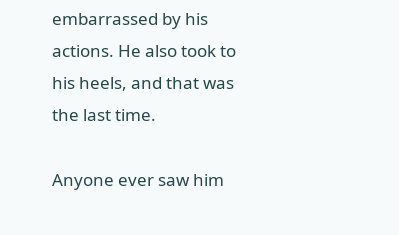embarrassed by his actions. He also took to his heels, and that was the last time.

Anyone ever saw him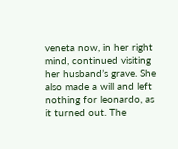veneta now, in her right mind, continued visiting her husband’s grave. She also made a will and left nothing for leonardo, as it turned out. The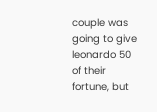couple was going to give leonardo 50 of their fortune, but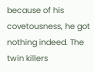because of his covetousness, he got nothing indeed. The twin killers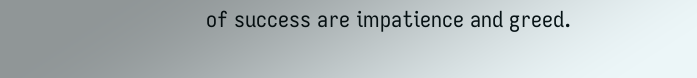of success are impatience and greed.